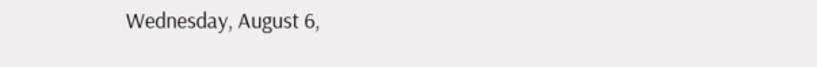Wednesday, August 6,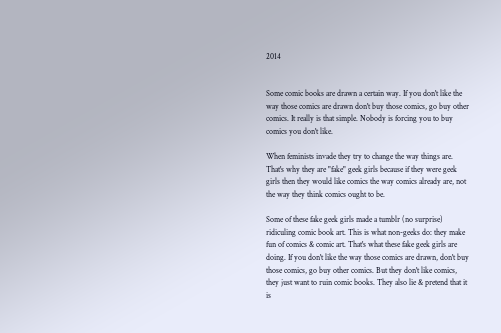2014


Some comic books are drawn a certain way. If you don't like the way those comics are drawn don't buy those comics, go buy other comics. It really is that simple. Nobody is forcing you to buy comics you don't like.

When feminists invade they try to change the way things are. That's why they are "fake" geek girls because if they were geek girls then they would like comics the way comics already are, not the way they think comics ought to be.

Some of these fake geek girls made a tumblr (no surprise) ridiculing comic book art. This is what non-geeks do: they make fun of comics & comic art. That's what these fake geek girls are doing. If you don't like the way those comics are drawn, don't buy those comics, go buy other comics. But they don't like comics, they just want to ruin comic books. They also lie & pretend that it is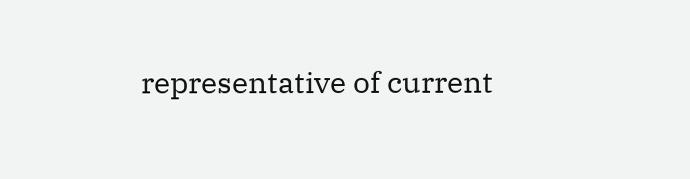representative of current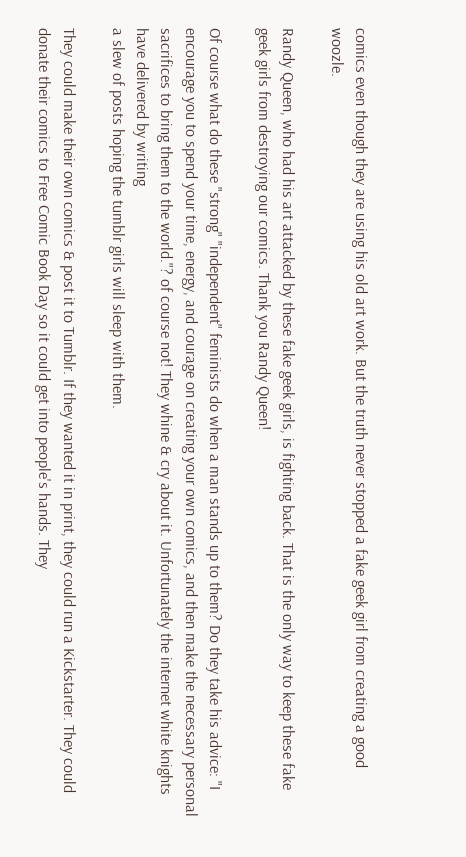comics even though they are using his old art work. But the truth never stopped a fake geek girl from creating a good woozle.

Randy Queen, who had his art attacked by these fake geek girls, is fighting back. That is the only way to keep these fake geek girls from destroying our comics. Thank you Randy Queen!

Of course what do these "strong" "independent" feminists do when a man stands up to them? Do they take his advice: "I encourage you to spend your time, energy, and courage on creating your own comics, and then make the necessary personal sacrifices to bring them to the world."? of course not! They whine & cry about it. Unfortunately the internet white knights have delivered by writing
a slew of posts hoping the tumblr girls will sleep with them.

They could make their own comics & post it to Tumblr. If they wanted it in print, they could run a Kickstarter. They could donate their comics to Free Comic Book Day so it could get into people's hands. They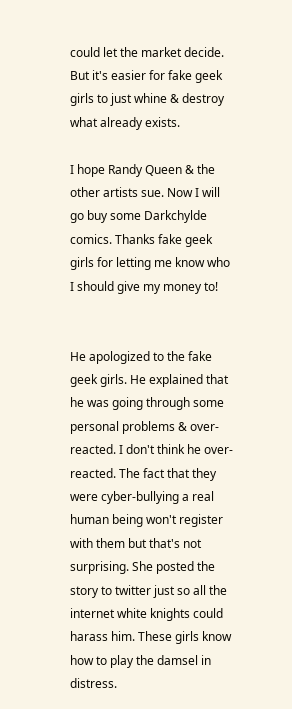could let the market decide. But it's easier for fake geek girls to just whine & destroy what already exists.

I hope Randy Queen & the other artists sue. Now I will go buy some Darkchylde comics. Thanks fake geek girls for letting me know who I should give my money to!


He apologized to the fake geek girls. He explained that he was going through some personal problems & over-reacted. I don't think he over-reacted. The fact that they were cyber-bullying a real human being won't register with them but that's not surprising. She posted the story to twitter just so all the internet white knights could harass him. These girls know how to play the damsel in distress.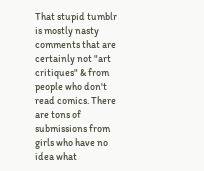That stupid tumblr is mostly nasty comments that are certainly not "art critiques" & from people who don't read comics. There are tons of submissions from girls who have no idea what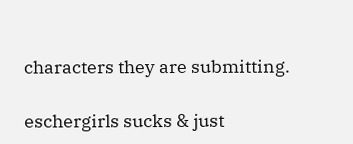characters they are submitting.

eschergirls sucks & just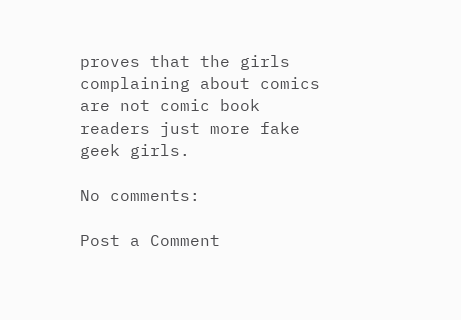proves that the girls complaining about comics are not comic book readers just more fake geek girls.

No comments:

Post a Comment